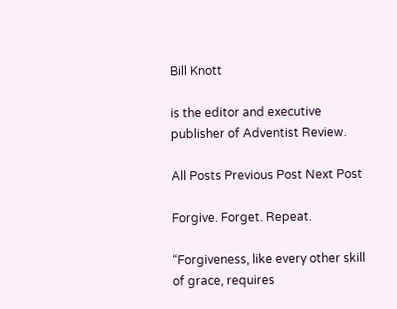Bill Knott

is the editor and executive publisher of Adventist Review.

All Posts Previous Post Next Post

Forgive. Forget. Repeat.

“Forgiveness, like every other skill of grace, requires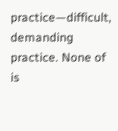practice—difficult, demanding practice. None of is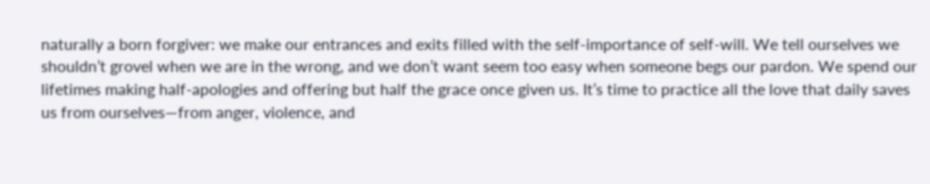naturally a born forgiver: we make our entrances and exits filled with the self-importance of self-will. We tell ourselves we shouldn’t grovel when we are in the wrong, and we don’t want seem too easy when someone begs our pardon. We spend our lifetimes making half-apologies and offering but half the grace once given us. It’s time to practice all the love that daily saves us from ourselves—from anger, violence, and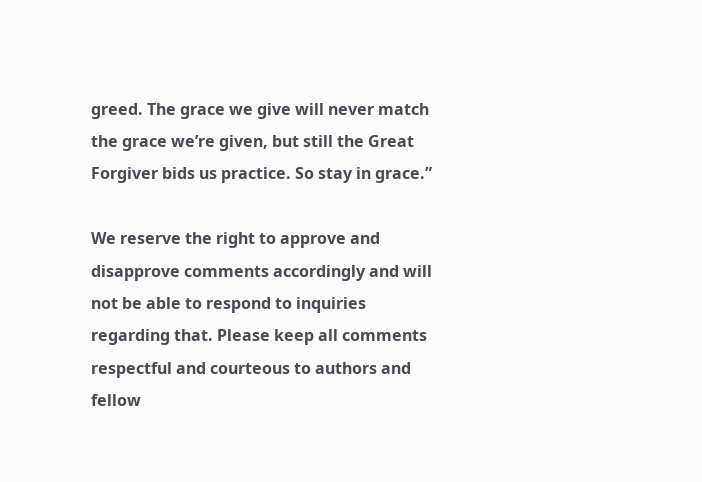greed. The grace we give will never match the grace we’re given, but still the Great Forgiver bids us practice. So stay in grace.”

We reserve the right to approve and disapprove comments accordingly and will not be able to respond to inquiries regarding that. Please keep all comments respectful and courteous to authors and fellow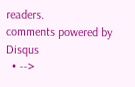readers.
comments powered by Disqus
  • -->